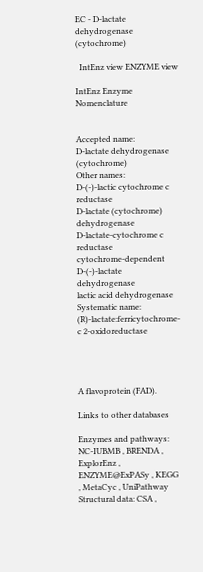EC - D-lactate dehydrogenase (cytochrome)

  IntEnz view ENZYME view

IntEnz Enzyme Nomenclature


Accepted name:
D-lactate dehydrogenase (cytochrome)
Other names:
D-(-)-lactic cytochrome c reductase
D-lactate (cytochrome) dehydrogenase
D-lactate-cytochrome c reductase
cytochrome-dependent D-(-)-lactate dehydrogenase
lactic acid dehydrogenase
Systematic name:
(R)-lactate:ferricytochrome-c 2-oxidoreductase




A flavoprotein (FAD).

Links to other databases

Enzymes and pathways: NC-IUBMB , BRENDA , ExplorEnz , ENZYME@ExPASy , KEGG , MetaCyc , UniPathway
Structural data: CSA ,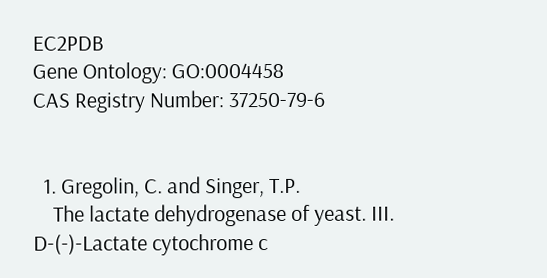EC2PDB
Gene Ontology: GO:0004458
CAS Registry Number: 37250-79-6


  1. Gregolin, C. and Singer, T.P.
    The lactate dehydrogenase of yeast. III. D-(-)-Lactate cytochrome c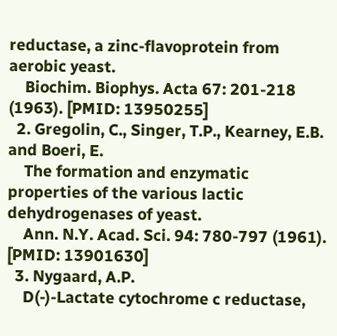reductase, a zinc-flavoprotein from aerobic yeast.
    Biochim. Biophys. Acta 67: 201-218 (1963). [PMID: 13950255]
  2. Gregolin, C., Singer, T.P., Kearney, E.B. and Boeri, E.
    The formation and enzymatic properties of the various lactic dehydrogenases of yeast.
    Ann. N.Y. Acad. Sci. 94: 780-797 (1961). [PMID: 13901630]
  3. Nygaard, A.P.
    D(-)-Lactate cytochrome c reductase,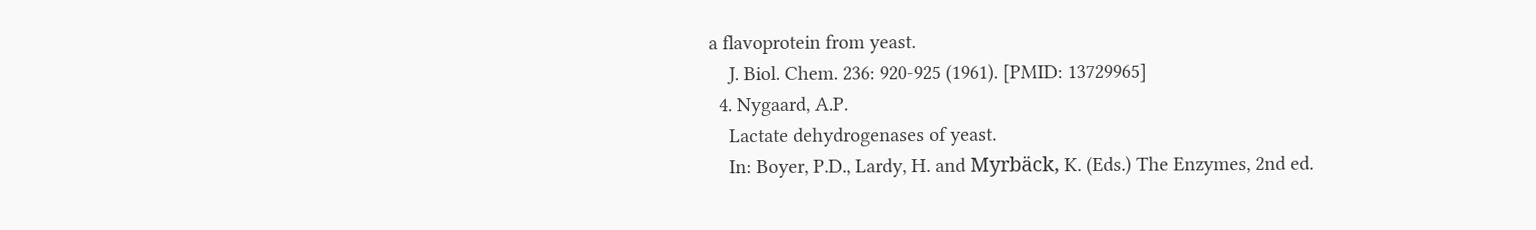a flavoprotein from yeast.
    J. Biol. Chem. 236: 920-925 (1961). [PMID: 13729965]
  4. Nygaard, A.P.
    Lactate dehydrogenases of yeast.
    In: Boyer, P.D., Lardy, H. and Myrbäck, K. (Eds.) The Enzymes, 2nd ed.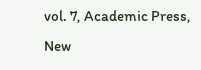vol. 7, Academic Press, New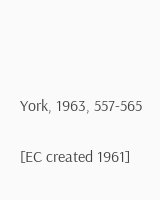York, 1963, 557-565

[EC created 1961]